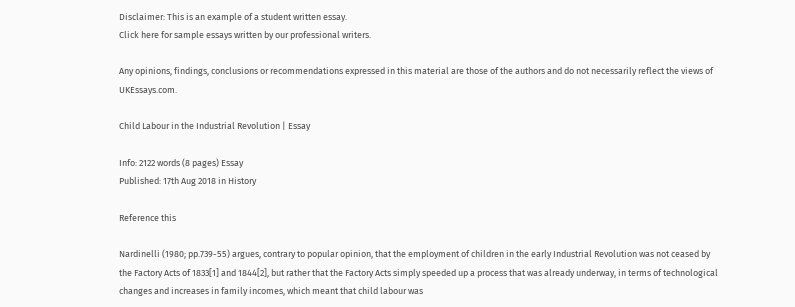Disclaimer: This is an example of a student written essay.
Click here for sample essays written by our professional writers.

Any opinions, findings, conclusions or recommendations expressed in this material are those of the authors and do not necessarily reflect the views of UKEssays.com.

Child Labour in the Industrial Revolution | Essay

Info: 2122 words (8 pages) Essay
Published: 17th Aug 2018 in History

Reference this

Nardinelli (1980; pp.739-55) argues, contrary to popular opinion, that the employment of children in the early Industrial Revolution was not ceased by the Factory Acts of 1833[1] and 1844[2], but rather that the Factory Acts simply speeded up a process that was already underway, in terms of technological changes and increases in family incomes, which meant that child labour was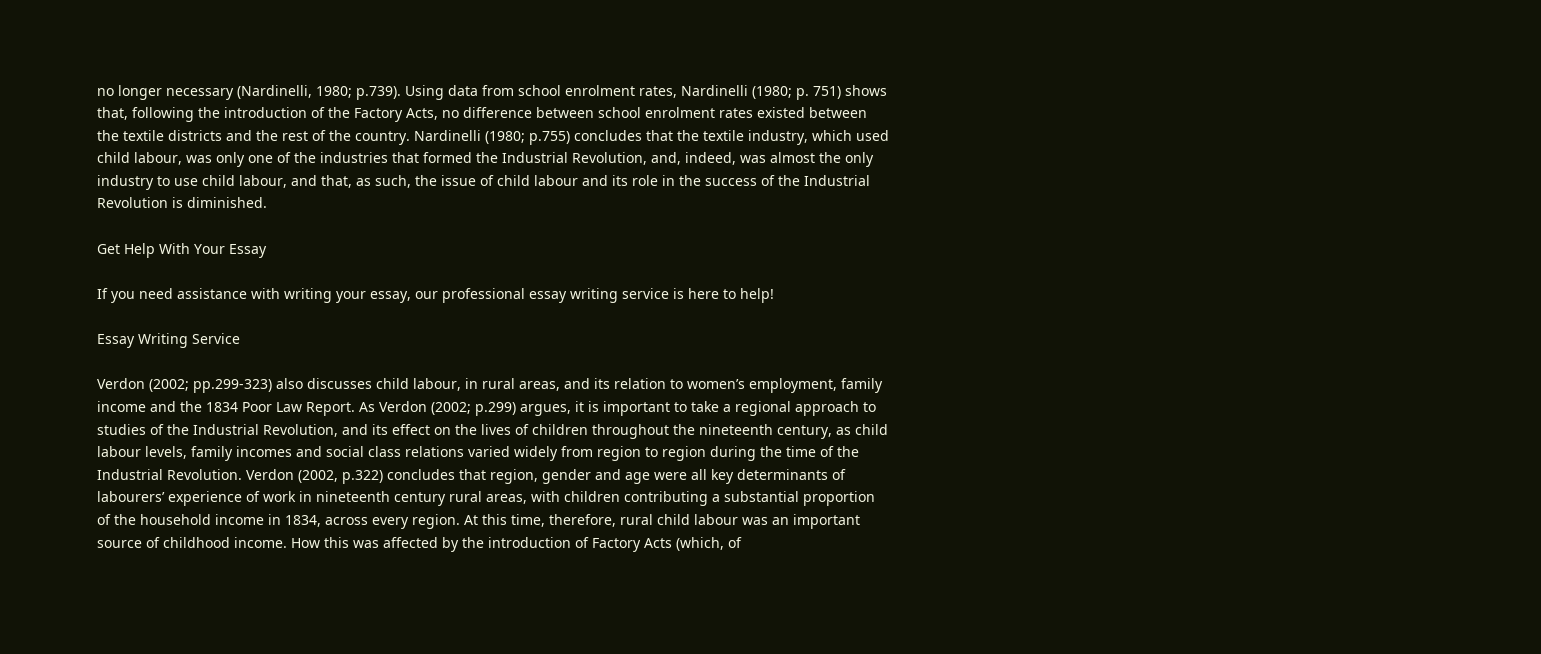no longer necessary (Nardinelli, 1980; p.739). Using data from school enrolment rates, Nardinelli (1980; p. 751) shows that, following the introduction of the Factory Acts, no difference between school enrolment rates existed between the textile districts and the rest of the country. Nardinelli (1980; p.755) concludes that the textile industry, which used child labour, was only one of the industries that formed the Industrial Revolution, and, indeed, was almost the only industry to use child labour, and that, as such, the issue of child labour and its role in the success of the Industrial Revolution is diminished.

Get Help With Your Essay

If you need assistance with writing your essay, our professional essay writing service is here to help!

Essay Writing Service

Verdon (2002; pp.299-323) also discusses child labour, in rural areas, and its relation to women’s employment, family income and the 1834 Poor Law Report. As Verdon (2002; p.299) argues, it is important to take a regional approach to studies of the Industrial Revolution, and its effect on the lives of children throughout the nineteenth century, as child labour levels, family incomes and social class relations varied widely from region to region during the time of the Industrial Revolution. Verdon (2002, p.322) concludes that region, gender and age were all key determinants of labourers’ experience of work in nineteenth century rural areas, with children contributing a substantial proportion of the household income in 1834, across every region. At this time, therefore, rural child labour was an important source of childhood income. How this was affected by the introduction of Factory Acts (which, of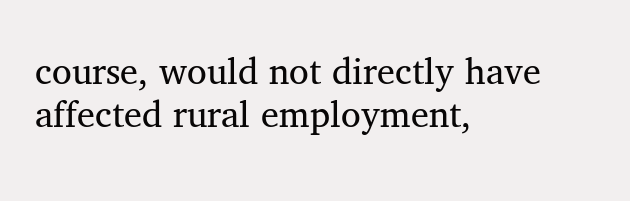course, would not directly have affected rural employment,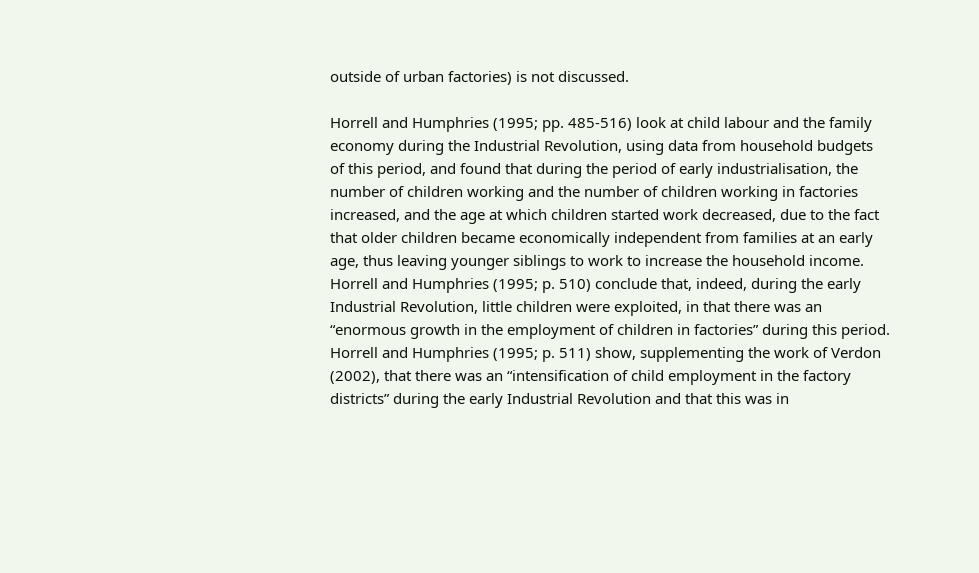outside of urban factories) is not discussed.

Horrell and Humphries (1995; pp. 485-516) look at child labour and the family economy during the Industrial Revolution, using data from household budgets of this period, and found that during the period of early industrialisation, the number of children working and the number of children working in factories increased, and the age at which children started work decreased, due to the fact that older children became economically independent from families at an early age, thus leaving younger siblings to work to increase the household income. Horrell and Humphries (1995; p. 510) conclude that, indeed, during the early Industrial Revolution, little children were exploited, in that there was an “enormous growth in the employment of children in factories” during this period. Horrell and Humphries (1995; p. 511) show, supplementing the work of Verdon (2002), that there was an “intensification of child employment in the factory districts” during the early Industrial Revolution and that this was in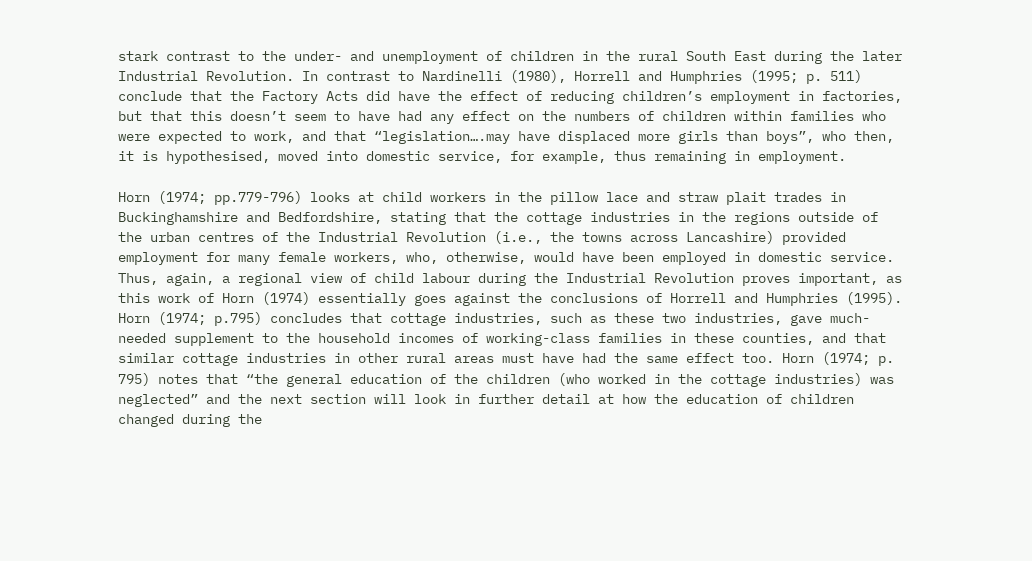stark contrast to the under- and unemployment of children in the rural South East during the later Industrial Revolution. In contrast to Nardinelli (1980), Horrell and Humphries (1995; p. 511) conclude that the Factory Acts did have the effect of reducing children’s employment in factories, but that this doesn’t seem to have had any effect on the numbers of children within families who were expected to work, and that “legislation….may have displaced more girls than boys”, who then, it is hypothesised, moved into domestic service, for example, thus remaining in employment.

Horn (1974; pp.779-796) looks at child workers in the pillow lace and straw plait trades in Buckinghamshire and Bedfordshire, stating that the cottage industries in the regions outside of the urban centres of the Industrial Revolution (i.e., the towns across Lancashire) provided employment for many female workers, who, otherwise, would have been employed in domestic service. Thus, again, a regional view of child labour during the Industrial Revolution proves important, as this work of Horn (1974) essentially goes against the conclusions of Horrell and Humphries (1995). Horn (1974; p.795) concludes that cottage industries, such as these two industries, gave much-needed supplement to the household incomes of working-class families in these counties, and that similar cottage industries in other rural areas must have had the same effect too. Horn (1974; p. 795) notes that “the general education of the children (who worked in the cottage industries) was neglected” and the next section will look in further detail at how the education of children changed during the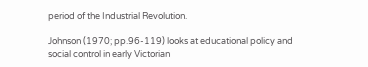period of the Industrial Revolution.

Johnson (1970; pp.96-119) looks at educational policy and social control in early Victorian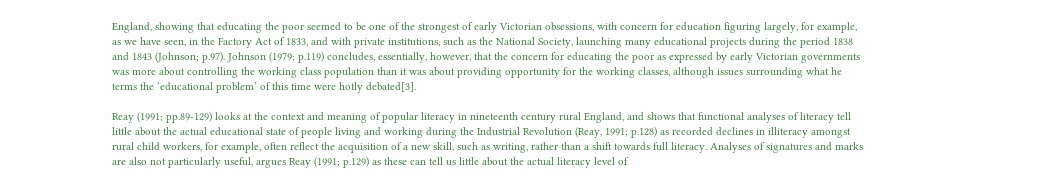England, showing that educating the poor seemed to be one of the strongest of early Victorian obsessions, with concern for education figuring largely, for example, as we have seen, in the Factory Act of 1833, and with private institutions, such as the National Society, launching many educational projects during the period 1838 and 1843 (Johnson; p.97). Johnson (1979; p.119) concludes, essentially, however, that the concern for educating the poor as expressed by early Victorian governments was more about controlling the working class population than it was about providing opportunity for the working classes, although issues surrounding what he terms the ‘educational problem’ of this time were hotly debated[3].

Reay (1991; pp.89-129) looks at the context and meaning of popular literacy in nineteenth century rural England, and shows that functional analyses of literacy tell little about the actual educational state of people living and working during the Industrial Revolution (Reay, 1991; p.128) as recorded declines in illiteracy amongst rural child workers, for example, often reflect the acquisition of a new skill, such as writing, rather than a shift towards full literacy. Analyses of signatures and marks are also not particularly useful, argues Reay (1991; p.129) as these can tell us little about the actual literacy level of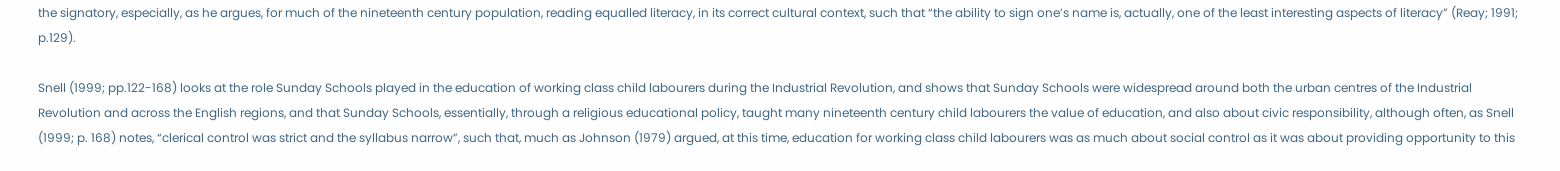the signatory, especially, as he argues, for much of the nineteenth century population, reading equalled literacy, in its correct cultural context, such that “the ability to sign one’s name is, actually, one of the least interesting aspects of literacy” (Reay; 1991; p.129).

Snell (1999; pp.122-168) looks at the role Sunday Schools played in the education of working class child labourers during the Industrial Revolution, and shows that Sunday Schools were widespread around both the urban centres of the Industrial Revolution and across the English regions, and that Sunday Schools, essentially, through a religious educational policy, taught many nineteenth century child labourers the value of education, and also about civic responsibility, although often, as Snell (1999; p. 168) notes, “clerical control was strict and the syllabus narrow”, such that, much as Johnson (1979) argued, at this time, education for working class child labourers was as much about social control as it was about providing opportunity to this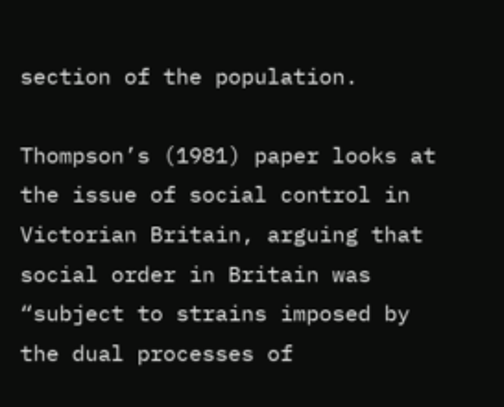section of the population.

Thompson’s (1981) paper looks at the issue of social control in Victorian Britain, arguing that social order in Britain was “subject to strains imposed by the dual processes of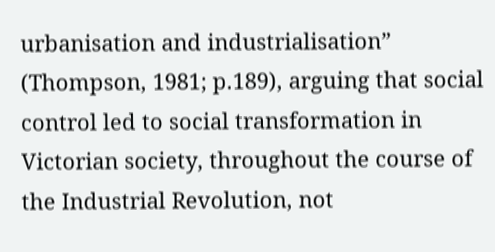urbanisation and industrialisation” (Thompson, 1981; p.189), arguing that social control led to social transformation in Victorian society, throughout the course of the Industrial Revolution, not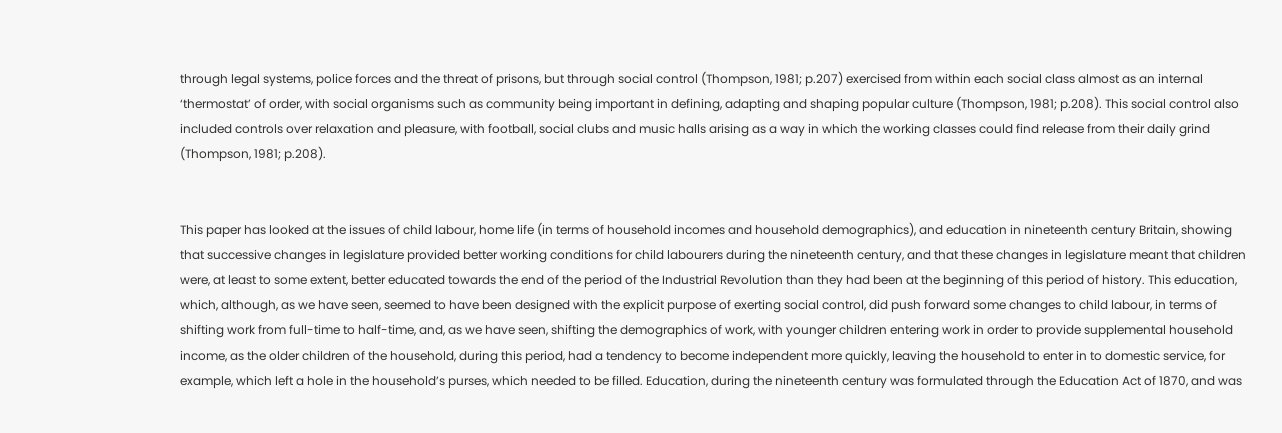through legal systems, police forces and the threat of prisons, but through social control (Thompson, 1981; p.207) exercised from within each social class almost as an internal ‘thermostat’ of order, with social organisms such as community being important in defining, adapting and shaping popular culture (Thompson, 1981; p.208). This social control also included controls over relaxation and pleasure, with football, social clubs and music halls arising as a way in which the working classes could find release from their daily grind (Thompson, 1981; p.208).


This paper has looked at the issues of child labour, home life (in terms of household incomes and household demographics), and education in nineteenth century Britain, showing that successive changes in legislature provided better working conditions for child labourers during the nineteenth century, and that these changes in legislature meant that children were, at least to some extent, better educated towards the end of the period of the Industrial Revolution than they had been at the beginning of this period of history. This education, which, although, as we have seen, seemed to have been designed with the explicit purpose of exerting social control, did push forward some changes to child labour, in terms of shifting work from full-time to half-time, and, as we have seen, shifting the demographics of work, with younger children entering work in order to provide supplemental household income, as the older children of the household, during this period, had a tendency to become independent more quickly, leaving the household to enter in to domestic service, for example, which left a hole in the household’s purses, which needed to be filled. Education, during the nineteenth century was formulated through the Education Act of 1870, and was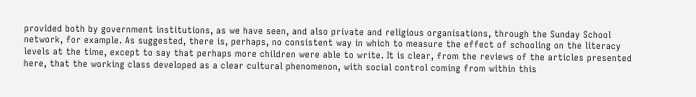provided both by government institutions, as we have seen, and also private and religious organisations, through the Sunday School network, for example. As suggested, there is, perhaps, no consistent way in which to measure the effect of schooling on the literacy levels at the time, except to say that perhaps more children were able to write. It is clear, from the reviews of the articles presented here, that the working class developed as a clear cultural phenomenon, with social control coming from within this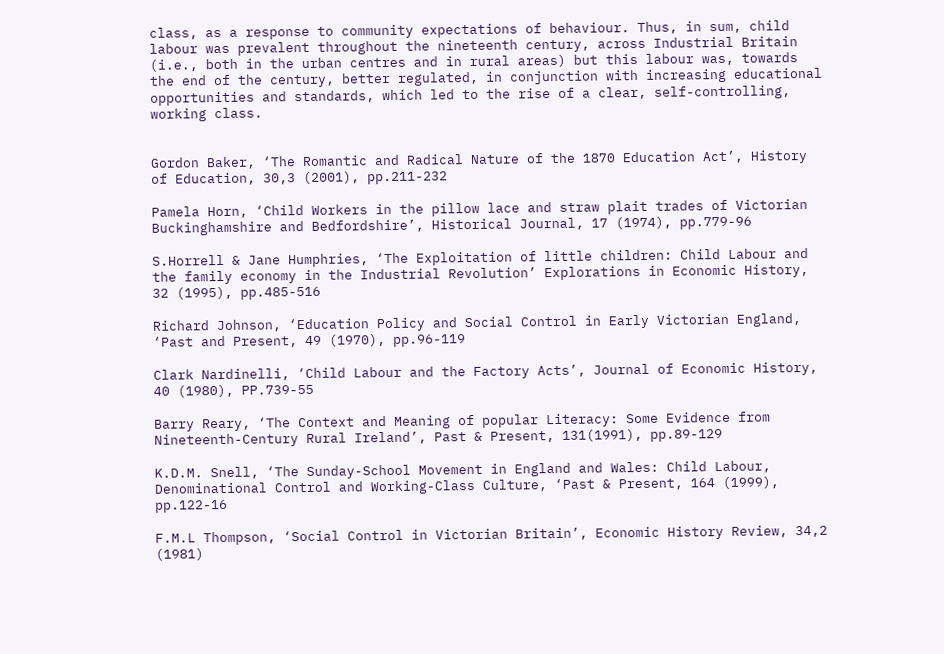class, as a response to community expectations of behaviour. Thus, in sum, child labour was prevalent throughout the nineteenth century, across Industrial Britain (i.e., both in the urban centres and in rural areas) but this labour was, towards the end of the century, better regulated, in conjunction with increasing educational opportunities and standards, which led to the rise of a clear, self-controlling, working class.


Gordon Baker, ‘The Romantic and Radical Nature of the 1870 Education Act’, History of Education, 30,3 (2001), pp.211-232

Pamela Horn, ‘Child Workers in the pillow lace and straw plait trades of Victorian Buckinghamshire and Bedfordshire’, Historical Journal, 17 (1974), pp.779-96

S.Horrell & Jane Humphries, ‘The Exploitation of little children: Child Labour and the family economy in the Industrial Revolution’ Explorations in Economic History, 32 (1995), pp.485-516

Richard Johnson, ‘Education Policy and Social Control in Early Victorian England, ‘Past and Present, 49 (1970), pp.96-119

Clark Nardinelli, ‘Child Labour and the Factory Acts’, Journal of Economic History, 40 (1980), PP.739-55

Barry Reary, ‘The Context and Meaning of popular Literacy: Some Evidence from Nineteenth-Century Rural Ireland’, Past & Present, 131(1991), pp.89-129

K.D.M. Snell, ‘The Sunday-School Movement in England and Wales: Child Labour, Denominational Control and Working-Class Culture, ‘Past & Present, 164 (1999), pp.122-16

F.M.L Thompson, ‘Social Control in Victorian Britain’, Economic History Review, 34,2 (1981)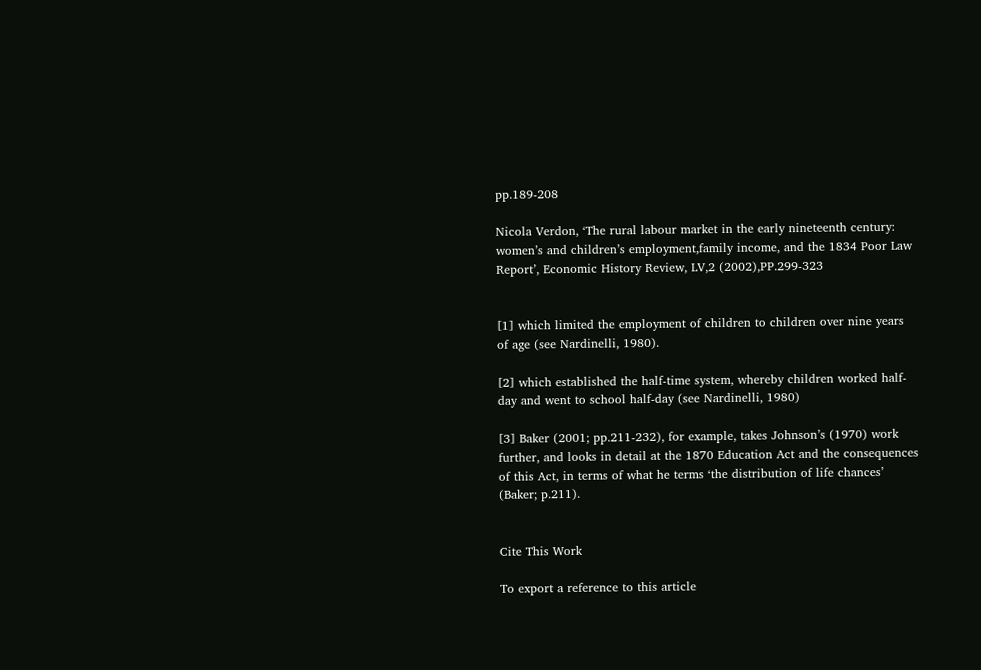pp.189-208

Nicola Verdon, ‘The rural labour market in the early nineteenth century: women’s and children’s employment,family income, and the 1834 Poor Law Report’, Economic History Review, LV,2 (2002),PP.299-323


[1] which limited the employment of children to children over nine years of age (see Nardinelli, 1980).

[2] which established the half-time system, whereby children worked half-day and went to school half-day (see Nardinelli, 1980)

[3] Baker (2001; pp.211-232), for example, takes Johnson’s (1970) work further, and looks in detail at the 1870 Education Act and the consequences of this Act, in terms of what he terms ‘the distribution of life chances’ (Baker; p.211).


Cite This Work

To export a reference to this article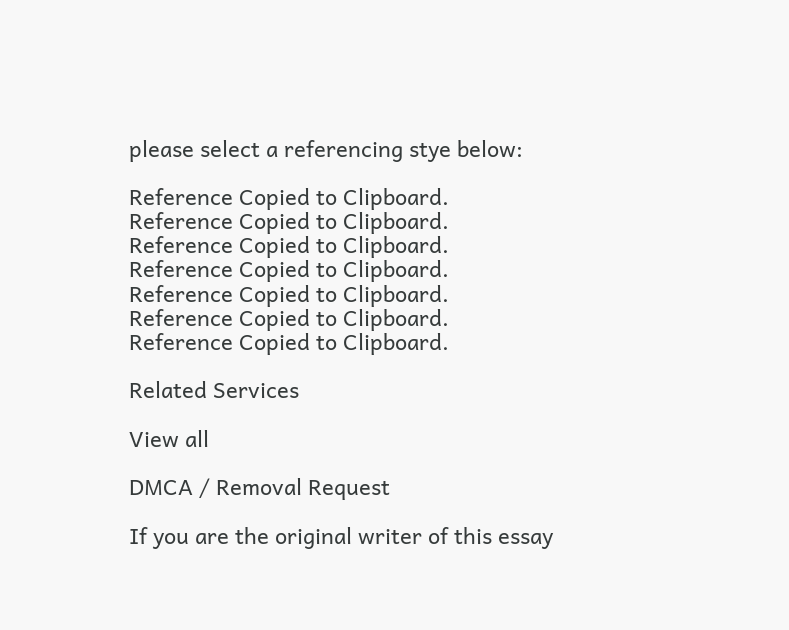please select a referencing stye below:

Reference Copied to Clipboard.
Reference Copied to Clipboard.
Reference Copied to Clipboard.
Reference Copied to Clipboard.
Reference Copied to Clipboard.
Reference Copied to Clipboard.
Reference Copied to Clipboard.

Related Services

View all

DMCA / Removal Request

If you are the original writer of this essay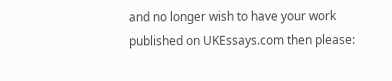and no longer wish to have your work published on UKEssays.com then please: